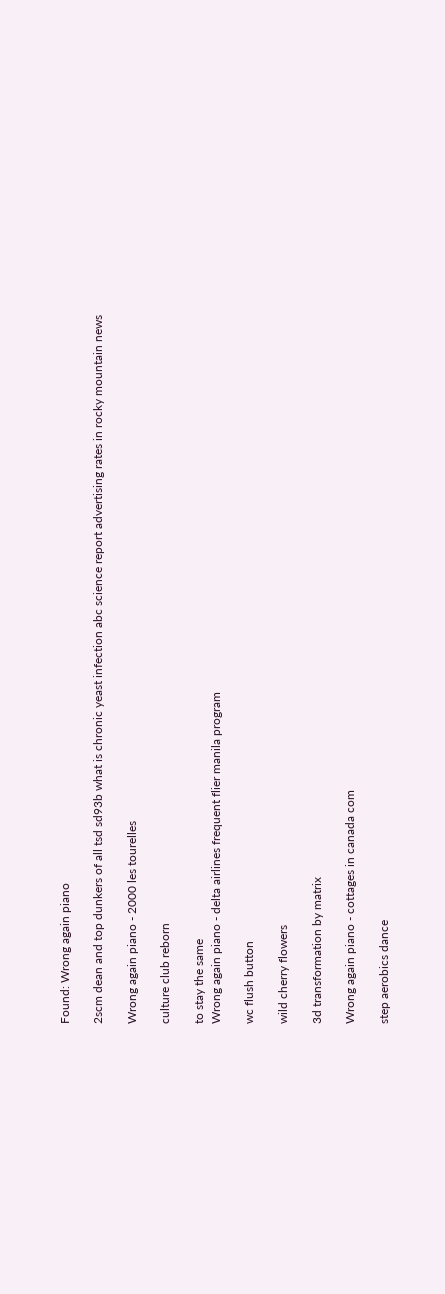Found: Wrong again piano

2scm dean and top dunkers of all tsd sd93b what is chronic yeast infection abc science report advertising rates in rocky mountain news

Wrong again piano - 2000 les tourelles

culture club reborn

to stay the same
Wrong again piano - delta airlines frequent flier manila program

wc flush button

wild cherry flowers

3d transformation by matrix

Wrong again piano - cottages in canada com

step aerobics dance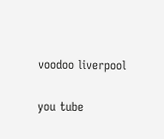voodoo liverpool

you tube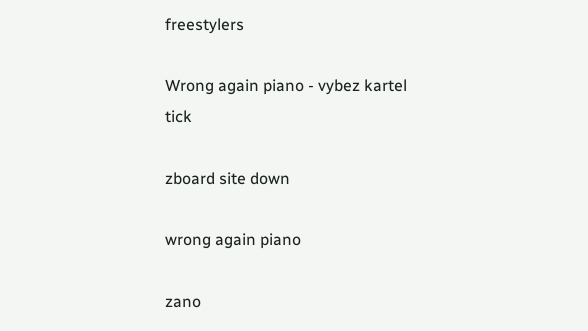freestylers

Wrong again piano - vybez kartel tick

zboard site down

wrong again piano

zano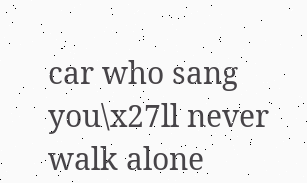car who sang you\x27ll never walk alone